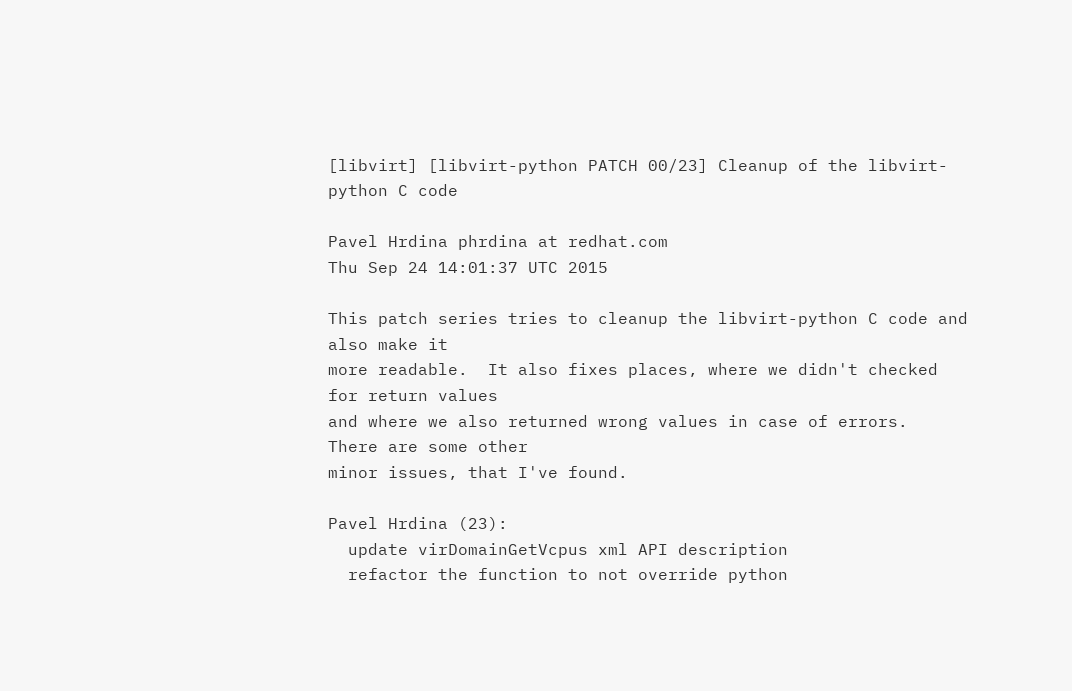[libvirt] [libvirt-python PATCH 00/23] Cleanup of the libvirt-python C code

Pavel Hrdina phrdina at redhat.com
Thu Sep 24 14:01:37 UTC 2015

This patch series tries to cleanup the libvirt-python C code and also make it
more readable.  It also fixes places, where we didn't checked for return values
and where we also returned wrong values in case of errors.  There are some other
minor issues, that I've found.

Pavel Hrdina (23):
  update virDomainGetVcpus xml API description
  refactor the function to not override python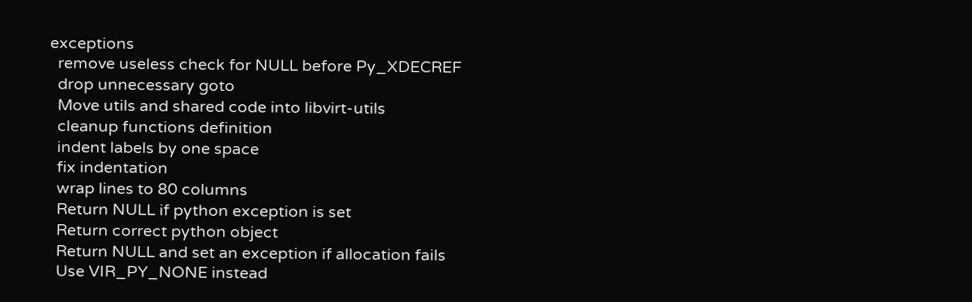exceptions
  remove useless check for NULL before Py_XDECREF
  drop unnecessary goto
  Move utils and shared code into libvirt-utils
  cleanup functions definition
  indent labels by one space
  fix indentation
  wrap lines to 80 columns
  Return NULL if python exception is set
  Return correct python object
  Return NULL and set an exception if allocation fails
  Use VIR_PY_NONE instead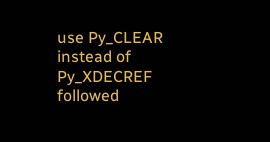use Py_CLEAR instead of Py_XDECREF followed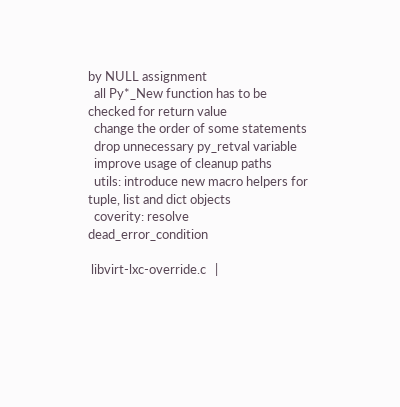by NULL assignment
  all Py*_New function has to be checked for return value
  change the order of some statements
  drop unnecessary py_retval variable
  improve usage of cleanup paths
  utils: introduce new macro helpers for tuple, list and dict objects
  coverity: resolve dead_error_condition

 libvirt-lxc-override.c   |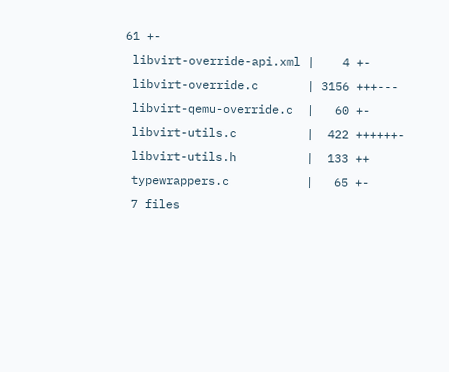61 +-
 libvirt-override-api.xml |    4 +-
 libvirt-override.c       | 3156 +++---
 libvirt-qemu-override.c  |   60 +-
 libvirt-utils.c          |  422 ++++++-
 libvirt-utils.h          |  133 ++
 typewrappers.c           |   65 +-
 7 files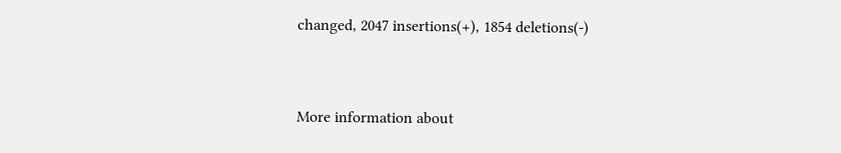changed, 2047 insertions(+), 1854 deletions(-)


More information about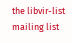the libvir-list mailing list